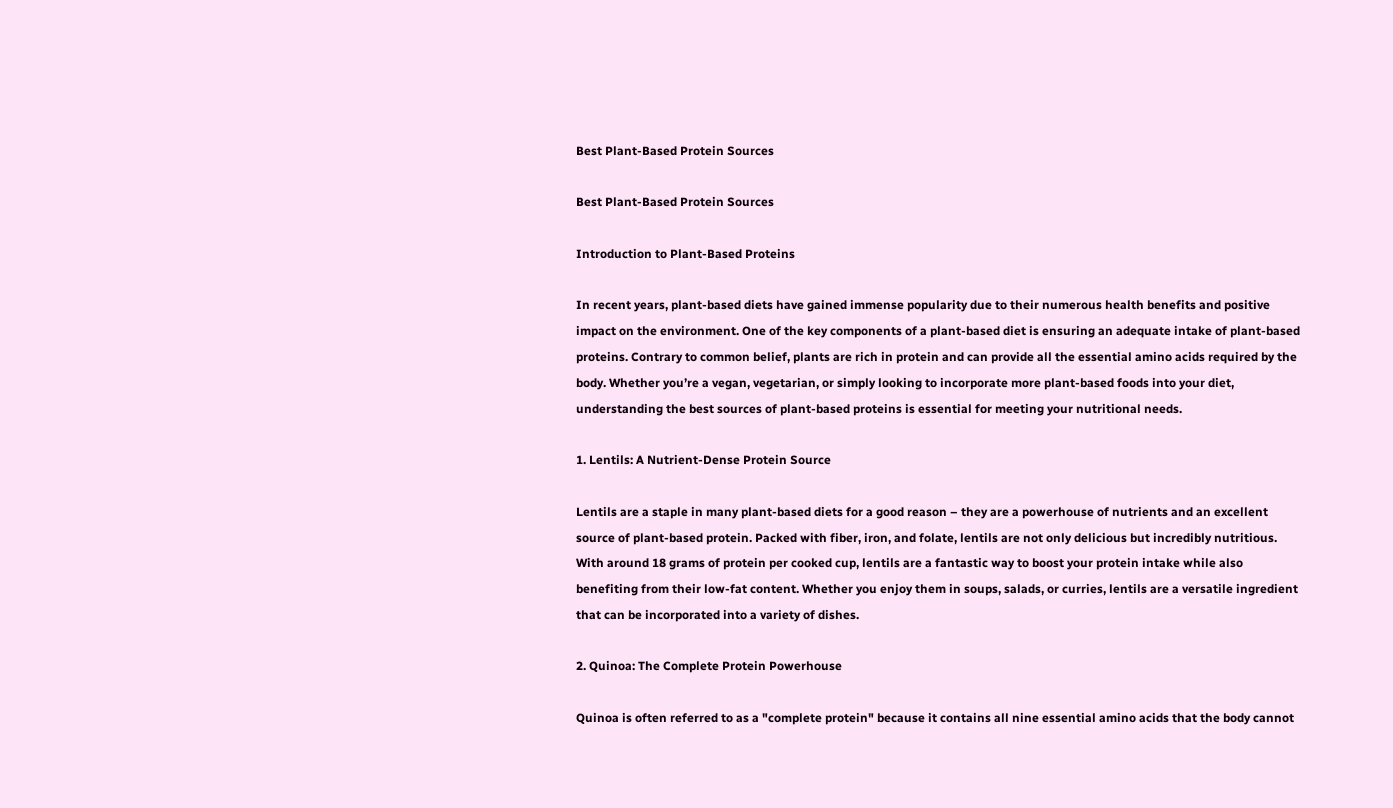Best Plant-Based Protein Sources

Best Plant-Based Protein Sources

Introduction to Plant-Based Proteins

In recent years, plant-based diets have gained immense popularity due to their numerous health benefits and positive impact on the environment. One of the key components of a plant-based diet is ensuring an adequate intake of plant-based proteins. Contrary to common belief, plants are rich in protein and can provide all the essential amino acids required by the body. Whether you’re a vegan, vegetarian, or simply looking to incorporate more plant-based foods into your diet, understanding the best sources of plant-based proteins is essential for meeting your nutritional needs.

1. Lentils: A Nutrient-Dense Protein Source

Lentils are a staple in many plant-based diets for a good reason – they are a powerhouse of nutrients and an excellent source of plant-based protein. Packed with fiber, iron, and folate, lentils are not only delicious but incredibly nutritious. With around 18 grams of protein per cooked cup, lentils are a fantastic way to boost your protein intake while also benefiting from their low-fat content. Whether you enjoy them in soups, salads, or curries, lentils are a versatile ingredient that can be incorporated into a variety of dishes.

2. Quinoa: The Complete Protein Powerhouse

Quinoa is often referred to as a "complete protein" because it contains all nine essential amino acids that the body cannot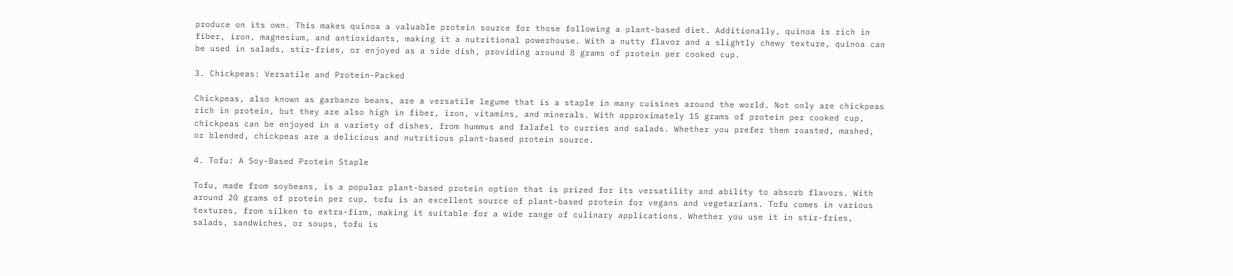produce on its own. This makes quinoa a valuable protein source for those following a plant-based diet. Additionally, quinoa is rich in fiber, iron, magnesium, and antioxidants, making it a nutritional powerhouse. With a nutty flavor and a slightly chewy texture, quinoa can be used in salads, stir-fries, or enjoyed as a side dish, providing around 8 grams of protein per cooked cup.

3. Chickpeas: Versatile and Protein-Packed

Chickpeas, also known as garbanzo beans, are a versatile legume that is a staple in many cuisines around the world. Not only are chickpeas rich in protein, but they are also high in fiber, iron, vitamins, and minerals. With approximately 15 grams of protein per cooked cup, chickpeas can be enjoyed in a variety of dishes, from hummus and falafel to curries and salads. Whether you prefer them roasted, mashed, or blended, chickpeas are a delicious and nutritious plant-based protein source.

4. Tofu: A Soy-Based Protein Staple

Tofu, made from soybeans, is a popular plant-based protein option that is prized for its versatility and ability to absorb flavors. With around 20 grams of protein per cup, tofu is an excellent source of plant-based protein for vegans and vegetarians. Tofu comes in various textures, from silken to extra-firm, making it suitable for a wide range of culinary applications. Whether you use it in stir-fries, salads, sandwiches, or soups, tofu is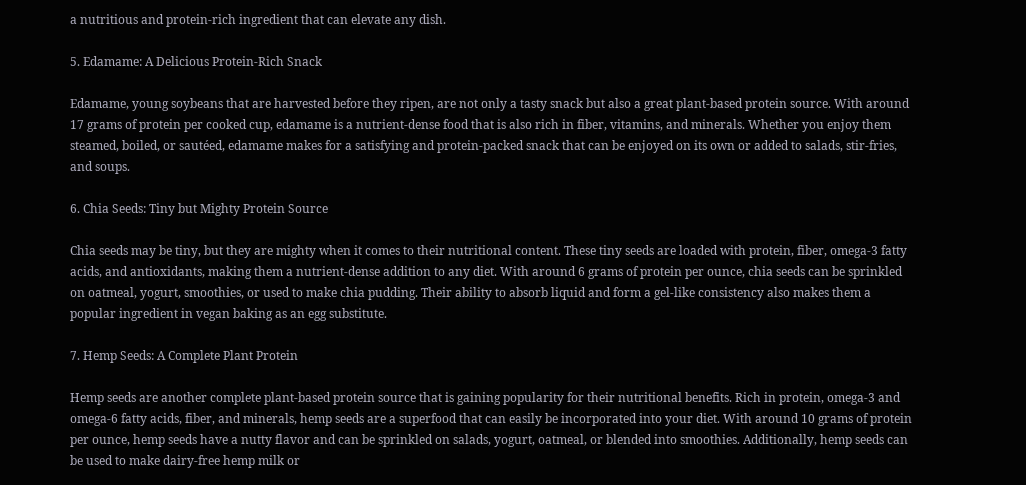a nutritious and protein-rich ingredient that can elevate any dish.

5. Edamame: A Delicious Protein-Rich Snack

Edamame, young soybeans that are harvested before they ripen, are not only a tasty snack but also a great plant-based protein source. With around 17 grams of protein per cooked cup, edamame is a nutrient-dense food that is also rich in fiber, vitamins, and minerals. Whether you enjoy them steamed, boiled, or sautéed, edamame makes for a satisfying and protein-packed snack that can be enjoyed on its own or added to salads, stir-fries, and soups.

6. Chia Seeds: Tiny but Mighty Protein Source

Chia seeds may be tiny, but they are mighty when it comes to their nutritional content. These tiny seeds are loaded with protein, fiber, omega-3 fatty acids, and antioxidants, making them a nutrient-dense addition to any diet. With around 6 grams of protein per ounce, chia seeds can be sprinkled on oatmeal, yogurt, smoothies, or used to make chia pudding. Their ability to absorb liquid and form a gel-like consistency also makes them a popular ingredient in vegan baking as an egg substitute.

7. Hemp Seeds: A Complete Plant Protein

Hemp seeds are another complete plant-based protein source that is gaining popularity for their nutritional benefits. Rich in protein, omega-3 and omega-6 fatty acids, fiber, and minerals, hemp seeds are a superfood that can easily be incorporated into your diet. With around 10 grams of protein per ounce, hemp seeds have a nutty flavor and can be sprinkled on salads, yogurt, oatmeal, or blended into smoothies. Additionally, hemp seeds can be used to make dairy-free hemp milk or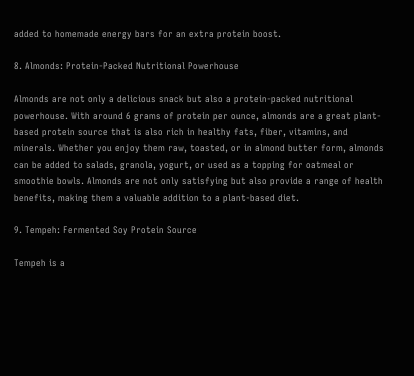added to homemade energy bars for an extra protein boost.

8. Almonds: Protein-Packed Nutritional Powerhouse

Almonds are not only a delicious snack but also a protein-packed nutritional powerhouse. With around 6 grams of protein per ounce, almonds are a great plant-based protein source that is also rich in healthy fats, fiber, vitamins, and minerals. Whether you enjoy them raw, toasted, or in almond butter form, almonds can be added to salads, granola, yogurt, or used as a topping for oatmeal or smoothie bowls. Almonds are not only satisfying but also provide a range of health benefits, making them a valuable addition to a plant-based diet.

9. Tempeh: Fermented Soy Protein Source

Tempeh is a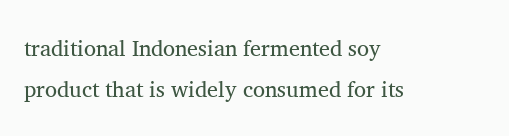traditional Indonesian fermented soy product that is widely consumed for its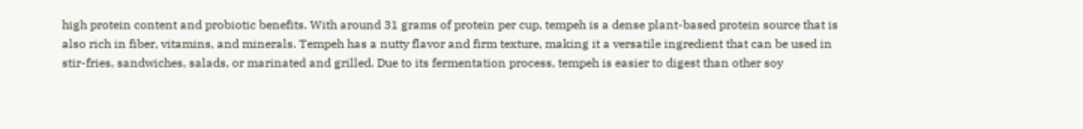high protein content and probiotic benefits. With around 31 grams of protein per cup, tempeh is a dense plant-based protein source that is also rich in fiber, vitamins, and minerals. Tempeh has a nutty flavor and firm texture, making it a versatile ingredient that can be used in stir-fries, sandwiches, salads, or marinated and grilled. Due to its fermentation process, tempeh is easier to digest than other soy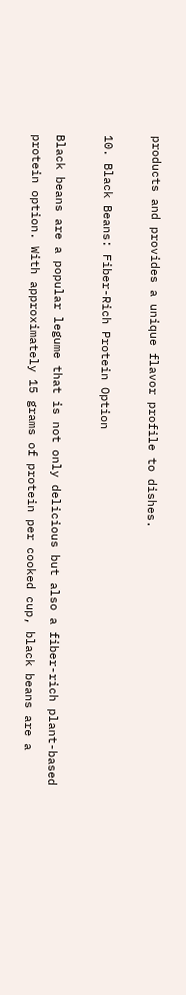products and provides a unique flavor profile to dishes.

10. Black Beans: Fiber-Rich Protein Option

Black beans are a popular legume that is not only delicious but also a fiber-rich plant-based protein option. With approximately 15 grams of protein per cooked cup, black beans are a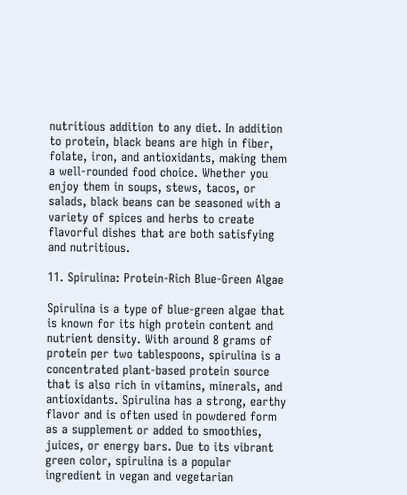nutritious addition to any diet. In addition to protein, black beans are high in fiber, folate, iron, and antioxidants, making them a well-rounded food choice. Whether you enjoy them in soups, stews, tacos, or salads, black beans can be seasoned with a variety of spices and herbs to create flavorful dishes that are both satisfying and nutritious.

11. Spirulina: Protein-Rich Blue-Green Algae

Spirulina is a type of blue-green algae that is known for its high protein content and nutrient density. With around 8 grams of protein per two tablespoons, spirulina is a concentrated plant-based protein source that is also rich in vitamins, minerals, and antioxidants. Spirulina has a strong, earthy flavor and is often used in powdered form as a supplement or added to smoothies, juices, or energy bars. Due to its vibrant green color, spirulina is a popular ingredient in vegan and vegetarian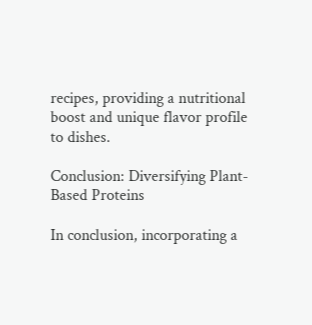recipes, providing a nutritional boost and unique flavor profile to dishes.

Conclusion: Diversifying Plant-Based Proteins

In conclusion, incorporating a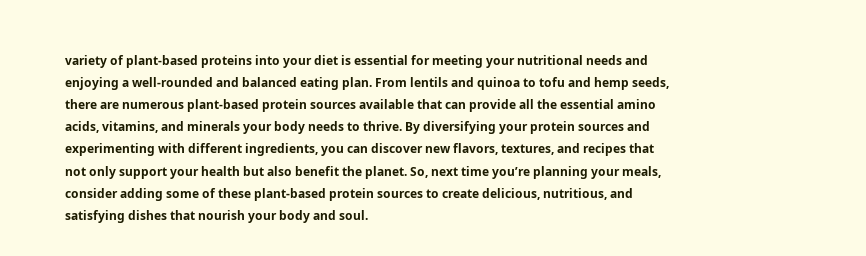variety of plant-based proteins into your diet is essential for meeting your nutritional needs and enjoying a well-rounded and balanced eating plan. From lentils and quinoa to tofu and hemp seeds, there are numerous plant-based protein sources available that can provide all the essential amino acids, vitamins, and minerals your body needs to thrive. By diversifying your protein sources and experimenting with different ingredients, you can discover new flavors, textures, and recipes that not only support your health but also benefit the planet. So, next time you’re planning your meals, consider adding some of these plant-based protein sources to create delicious, nutritious, and satisfying dishes that nourish your body and soul.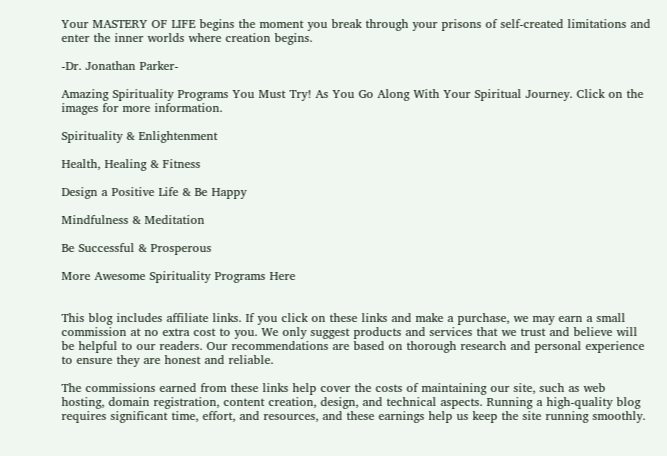Your MASTERY OF LIFE begins the moment you break through your prisons of self-created limitations and enter the inner worlds where creation begins.

-Dr. Jonathan Parker-

Amazing Spirituality Programs You Must Try! As You Go Along With Your Spiritual Journey. Click on the images for more information.

Spirituality & Enlightenment

Health, Healing & Fitness

Design a Positive Life & Be Happy

Mindfulness & Meditation

Be Successful & Prosperous

More Awesome Spirituality Programs Here


This blog includes affiliate links. If you click on these links and make a purchase, we may earn a small commission at no extra cost to you. We only suggest products and services that we trust and believe will be helpful to our readers. Our recommendations are based on thorough research and personal experience to ensure they are honest and reliable.

The commissions earned from these links help cover the costs of maintaining our site, such as web hosting, domain registration, content creation, design, and technical aspects. Running a high-quality blog requires significant time, effort, and resources, and these earnings help us keep the site running smoothly.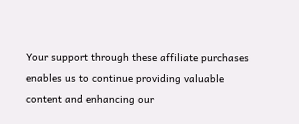Your support through these affiliate purchases enables us to continue providing valuable content and enhancing our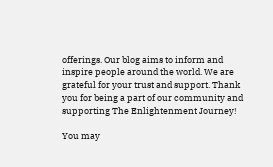offerings. Our blog aims to inform and inspire people around the world. We are grateful for your trust and support. Thank you for being a part of our community and supporting The Enlightenment Journey!

You may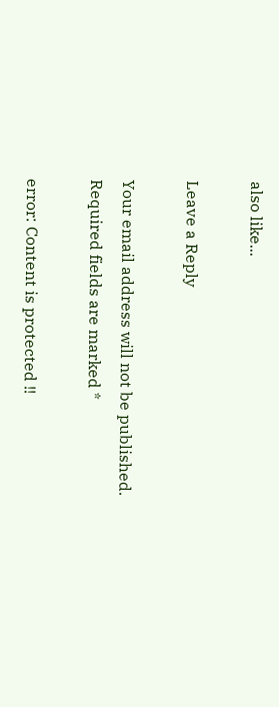also like...

Leave a Reply

Your email address will not be published. Required fields are marked *

error: Content is protected !!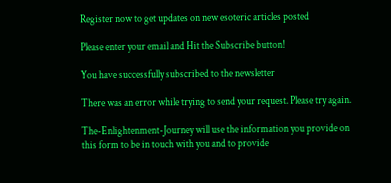Register now to get updates on new esoteric articles posted

Please enter your email and Hit the Subscribe button!

You have successfully subscribed to the newsletter

There was an error while trying to send your request. Please try again.

The-Enlightenment-Journey will use the information you provide on this form to be in touch with you and to provide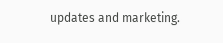updates and marketing.